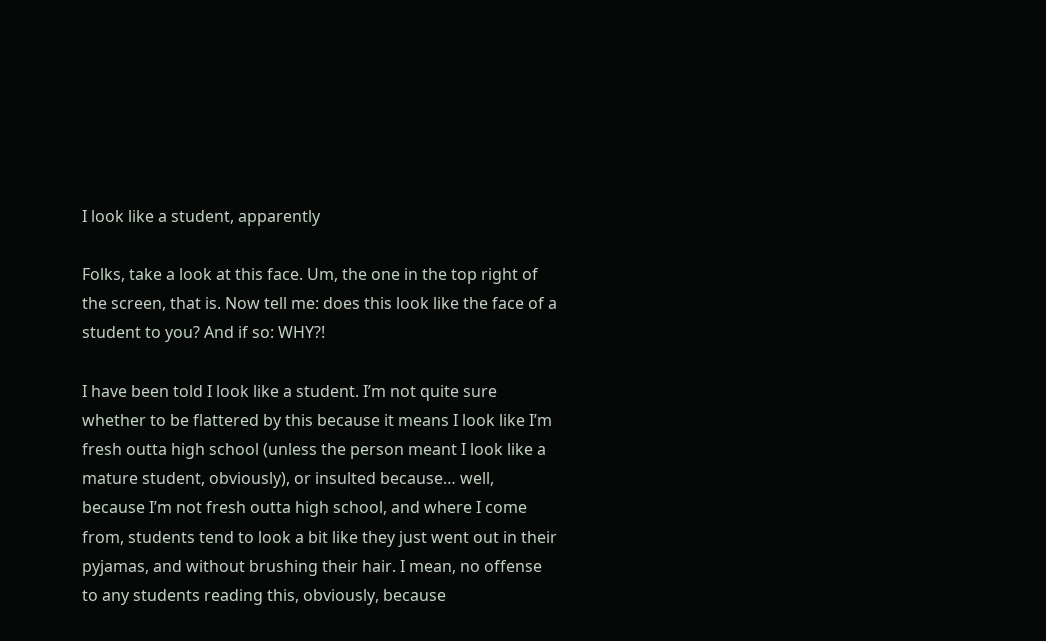I look like a student, apparently

Folks, take a look at this face. Um, the one in the top right of the screen, that is. Now tell me: does this look like the face of a student to you? And if so: WHY?!

I have been told I look like a student. I’m not quite sure whether to be flattered by this because it means I look like I’m fresh outta high school (unless the person meant I look like a mature student, obviously), or insulted because… well, because I’m not fresh outta high school, and where I come from, students tend to look a bit like they just went out in their pyjamas, and without brushing their hair. I mean, no offense to any students reading this, obviously, because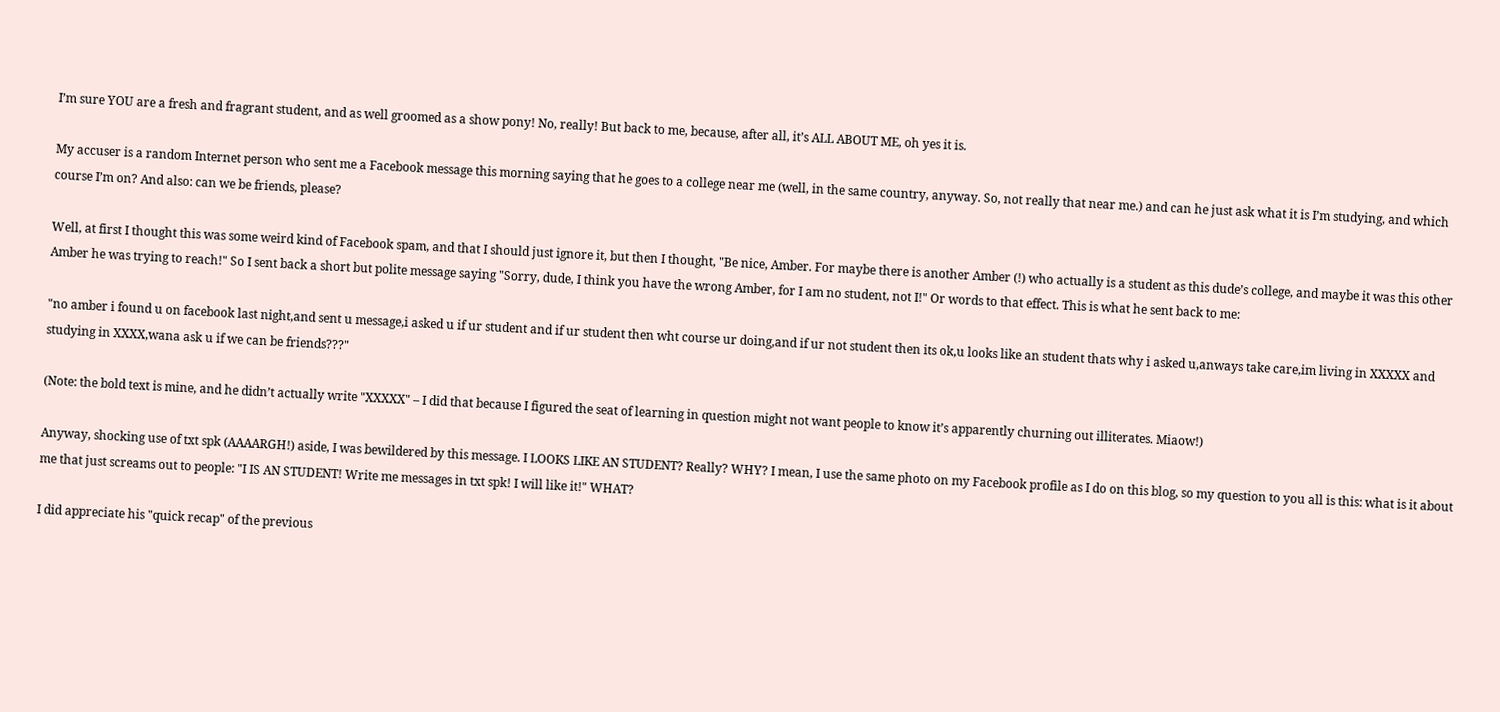I’m sure YOU are a fresh and fragrant student, and as well groomed as a show pony! No, really! But back to me, because, after all, it’s ALL ABOUT ME, oh yes it is.

My accuser is a random Internet person who sent me a Facebook message this morning saying that he goes to a college near me (well, in the same country, anyway. So, not really that near me.) and can he just ask what it is I’m studying, and which course I’m on? And also: can we be friends, please?

Well, at first I thought this was some weird kind of Facebook spam, and that I should just ignore it, but then I thought, "Be nice, Amber. For maybe there is another Amber (!) who actually is a student as this dude’s college, and maybe it was this other Amber he was trying to reach!" So I sent back a short but polite message saying "Sorry, dude, I think you have the wrong Amber, for I am no student, not I!" Or words to that effect. This is what he sent back to me:

"no amber i found u on facebook last night,and sent u message,i asked u if ur student and if ur student then wht course ur doing,and if ur not student then its ok,u looks like an student thats why i asked u,anways take care,im living in XXXXX and studying in XXXX,wana ask u if we can be friends???"

(Note: the bold text is mine, and he didn’t actually write "XXXXX" – I did that because I figured the seat of learning in question might not want people to know it’s apparently churning out illiterates. Miaow!)

Anyway, shocking use of txt spk (AAAARGH!) aside, I was bewildered by this message. I LOOKS LIKE AN STUDENT? Really? WHY? I mean, I use the same photo on my Facebook profile as I do on this blog, so my question to you all is this: what is it about me that just screams out to people: "I IS AN STUDENT! Write me messages in txt spk! I will like it!" WHAT?

I did appreciate his "quick recap" of the previous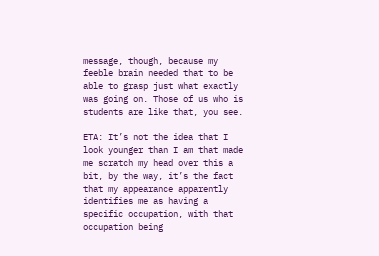message, though, because my feeble brain needed that to be able to grasp just what exactly was going on. Those of us who is students are like that, you see.

ETA: It’s not the idea that I look younger than I am that made me scratch my head over this a bit, by the way, it’s the fact that my appearance apparently identifies me as having a specific occupation, with that occupation being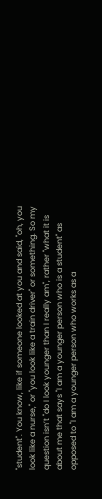"student". You know, like if someone looked at you and said, "oh, you look like a nurse," or "you look like a train driver" or something. So my question isn’t "do I look younger than I really am", rather "what it is about me that says "I am a younger person who is a student" as opposed to "I am a younger person who works as a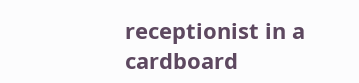receptionist in a cardboard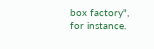box factory", for instance.